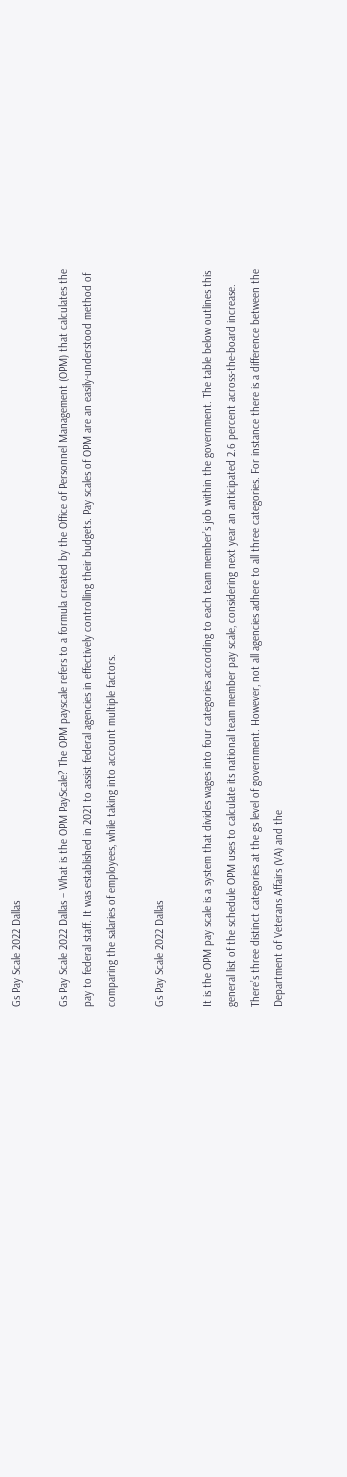Gs Pay Scale 2022 Dallas

Gs Pay Scale 2022 Dallas – What is the OPM PayScale? The OPM payscale refers to a formula created by the Office of Personnel Management (OPM) that calculates the pay to federal staff. It was established in 2021 to assist federal agencies in effectively controlling their budgets. Pay scales of OPM are an easily-understood method of comparing the salaries of employees, while taking into account multiple factors.

Gs Pay Scale 2022 Dallas

It is the OPM pay scale is a system that divides wages into four categories according to each team member’s job within the government. The table below outlines this general list of the schedule OPM uses to calculate its national team member pay scale, considering next year an anticipated 2.6 percent across-the-board increase. There’s three distinct categories at the gs level of government. However, not all agencies adhere to all three categories. For instance there is a difference between the Department of Veterans Affairs (VA) and the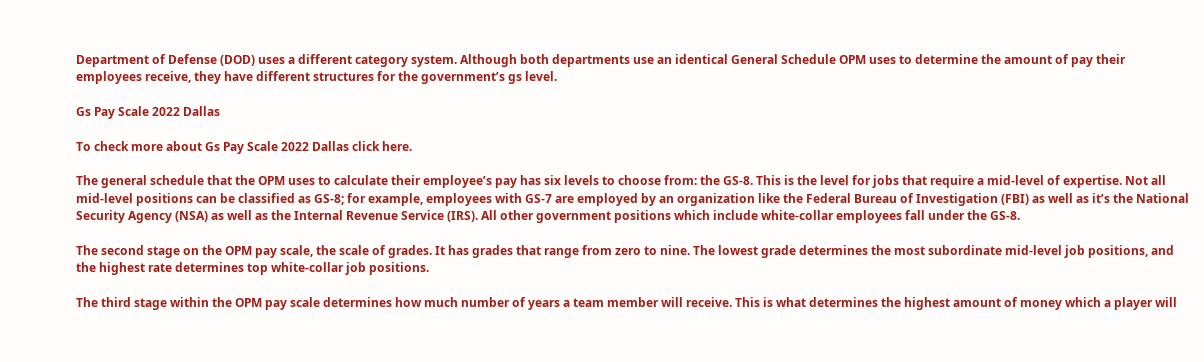Department of Defense (DOD) uses a different category system. Although both departments use an identical General Schedule OPM uses to determine the amount of pay their employees receive, they have different structures for the government’s gs level.

Gs Pay Scale 2022 Dallas

To check more about Gs Pay Scale 2022 Dallas click here.

The general schedule that the OPM uses to calculate their employee’s pay has six levels to choose from: the GS-8. This is the level for jobs that require a mid-level of expertise. Not all mid-level positions can be classified as GS-8; for example, employees with GS-7 are employed by an organization like the Federal Bureau of Investigation (FBI) as well as it’s the National Security Agency (NSA) as well as the Internal Revenue Service (IRS). All other government positions which include white-collar employees fall under the GS-8.

The second stage on the OPM pay scale, the scale of grades. It has grades that range from zero to nine. The lowest grade determines the most subordinate mid-level job positions, and the highest rate determines top white-collar job positions.

The third stage within the OPM pay scale determines how much number of years a team member will receive. This is what determines the highest amount of money which a player will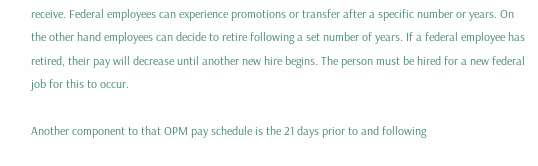receive. Federal employees can experience promotions or transfer after a specific number or years. On the other hand employees can decide to retire following a set number of years. If a federal employee has retired, their pay will decrease until another new hire begins. The person must be hired for a new federal job for this to occur.

Another component to that OPM pay schedule is the 21 days prior to and following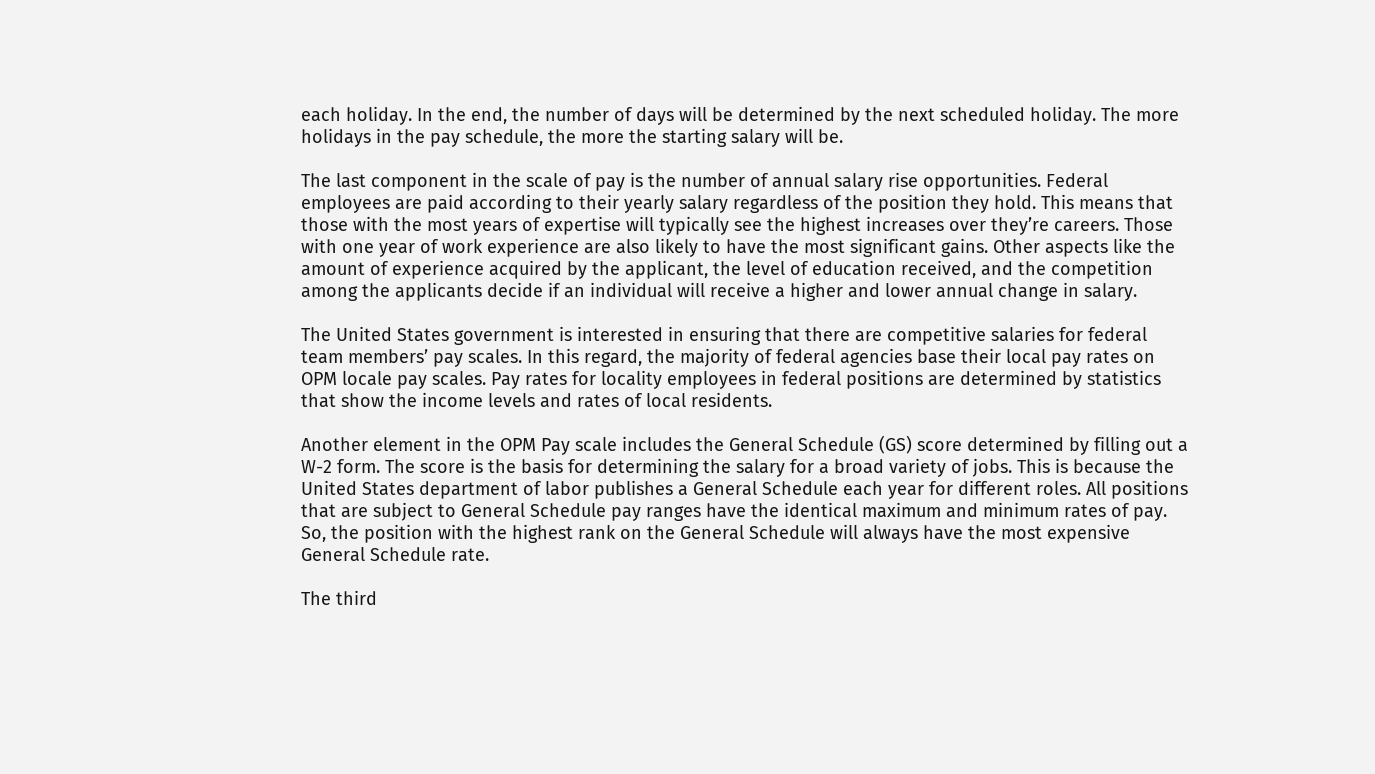each holiday. In the end, the number of days will be determined by the next scheduled holiday. The more holidays in the pay schedule, the more the starting salary will be.

The last component in the scale of pay is the number of annual salary rise opportunities. Federal employees are paid according to their yearly salary regardless of the position they hold. This means that those with the most years of expertise will typically see the highest increases over they’re careers. Those with one year of work experience are also likely to have the most significant gains. Other aspects like the amount of experience acquired by the applicant, the level of education received, and the competition among the applicants decide if an individual will receive a higher and lower annual change in salary.

The United States government is interested in ensuring that there are competitive salaries for federal team members’ pay scales. In this regard, the majority of federal agencies base their local pay rates on OPM locale pay scales. Pay rates for locality employees in federal positions are determined by statistics that show the income levels and rates of local residents.

Another element in the OPM Pay scale includes the General Schedule (GS) score determined by filling out a W-2 form. The score is the basis for determining the salary for a broad variety of jobs. This is because the United States department of labor publishes a General Schedule each year for different roles. All positions that are subject to General Schedule pay ranges have the identical maximum and minimum rates of pay. So, the position with the highest rank on the General Schedule will always have the most expensive General Schedule rate.

The third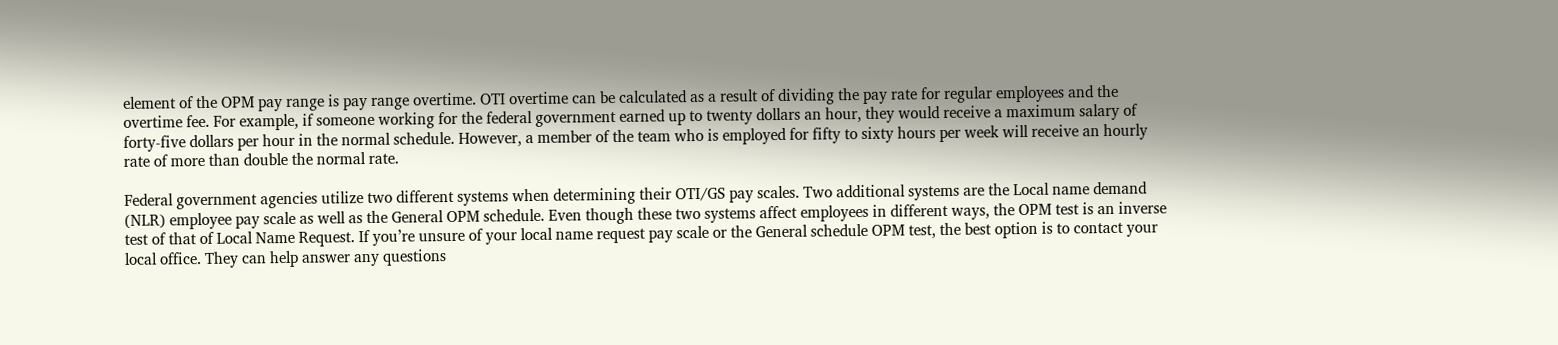element of the OPM pay range is pay range overtime. OTI overtime can be calculated as a result of dividing the pay rate for regular employees and the overtime fee. For example, if someone working for the federal government earned up to twenty dollars an hour, they would receive a maximum salary of forty-five dollars per hour in the normal schedule. However, a member of the team who is employed for fifty to sixty hours per week will receive an hourly rate of more than double the normal rate.

Federal government agencies utilize two different systems when determining their OTI/GS pay scales. Two additional systems are the Local name demand (NLR) employee pay scale as well as the General OPM schedule. Even though these two systems affect employees in different ways, the OPM test is an inverse test of that of Local Name Request. If you’re unsure of your local name request pay scale or the General schedule OPM test, the best option is to contact your local office. They can help answer any questions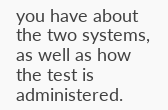you have about the two systems, as well as how the test is administered.